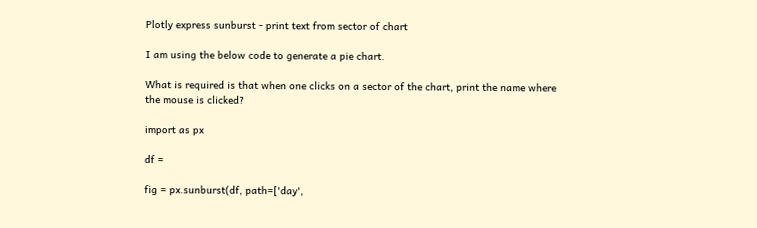Plotly express sunburst - print text from sector of chart

I am using the below code to generate a pie chart.

What is required is that when one clicks on a sector of the chart, print the name where
the mouse is clicked?

import as px

df =

fig = px.sunburst(df, path=['day',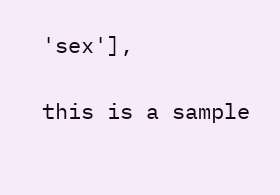'sex'],

this is a sample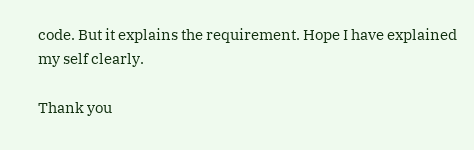code. But it explains the requirement. Hope I have explained my self clearly.

Thank you